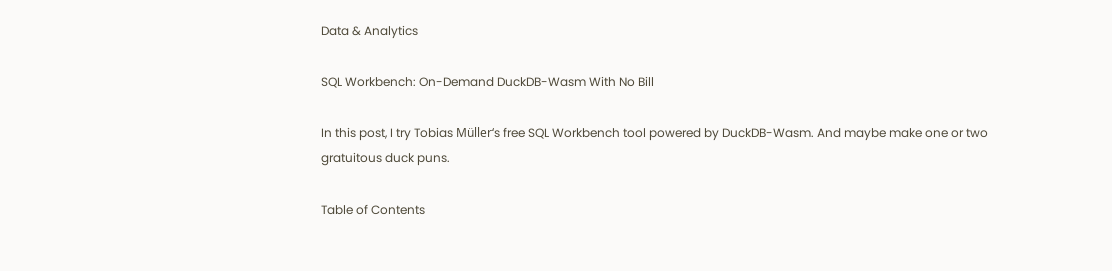Data & Analytics

SQL Workbench: On-Demand DuckDB-Wasm With No Bill

In this post, I try Tobias Müller‘s free SQL Workbench tool powered by DuckDB-Wasm. And maybe make one or two gratuitous duck puns.

Table of Contents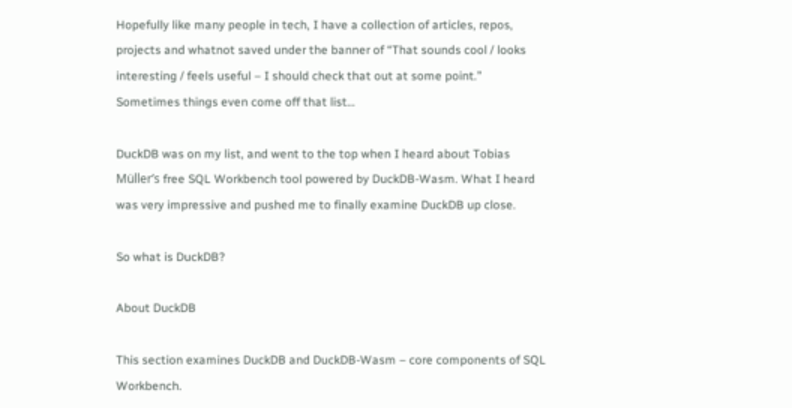Hopefully like many people in tech, I have a collection of articles, repos, projects and whatnot saved under the banner of “That sounds cool / looks interesting / feels useful – I should check that out at some point.” Sometimes things even come off that list…

DuckDB was on my list, and went to the top when I heard about Tobias Müller’s free SQL Workbench tool powered by DuckDB-Wasm. What I heard was very impressive and pushed me to finally examine DuckDB up close.

So what is DuckDB?

About DuckDB

This section examines DuckDB and DuckDB-Wasm – core components of SQL Workbench.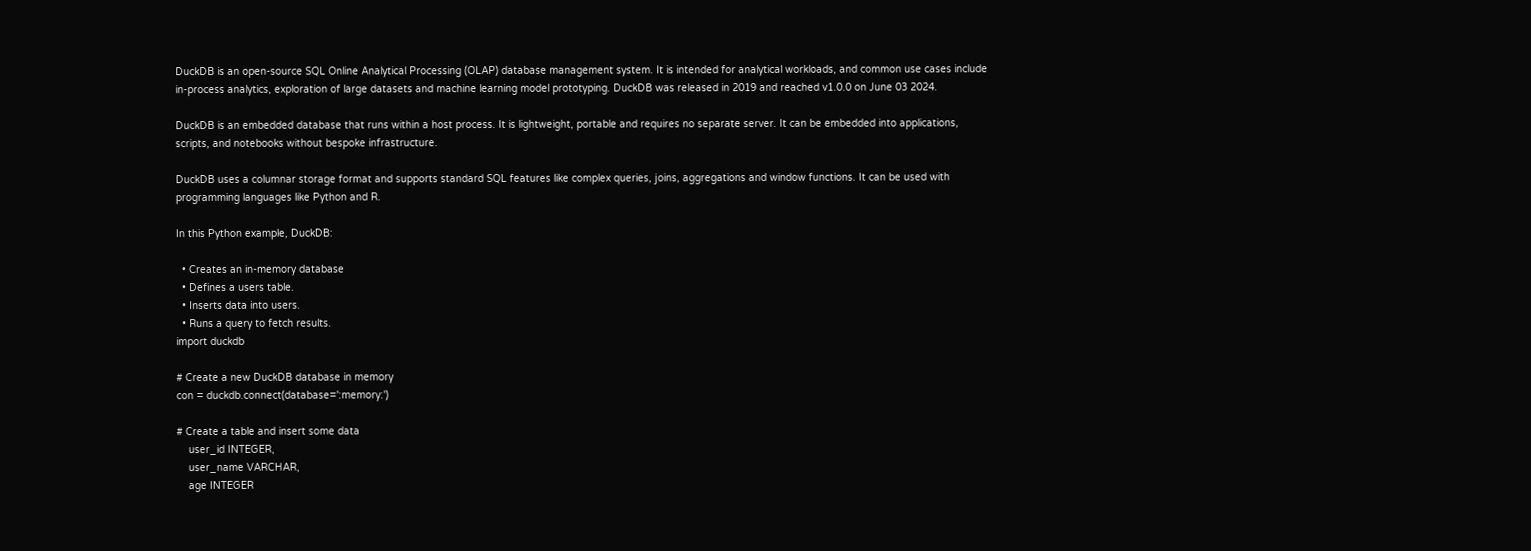DuckDB is an open-source SQL Online Analytical Processing (OLAP) database management system. It is intended for analytical workloads, and common use cases include in-process analytics, exploration of large datasets and machine learning model prototyping. DuckDB was released in 2019 and reached v1.0.0 on June 03 2024.

DuckDB is an embedded database that runs within a host process. It is lightweight, portable and requires no separate server. It can be embedded into applications, scripts, and notebooks without bespoke infrastructure.

DuckDB uses a columnar storage format and supports standard SQL features like complex queries, joins, aggregations and window functions. It can be used with programming languages like Python and R.

In this Python example, DuckDB:

  • Creates an in-memory database
  • Defines a users table.
  • Inserts data into users.
  • Runs a query to fetch results.
import duckdb

# Create a new DuckDB database in memory
con = duckdb.connect(database=':memory:')

# Create a table and insert some data
    user_id INTEGER,
    user_name VARCHAR,
    age INTEGER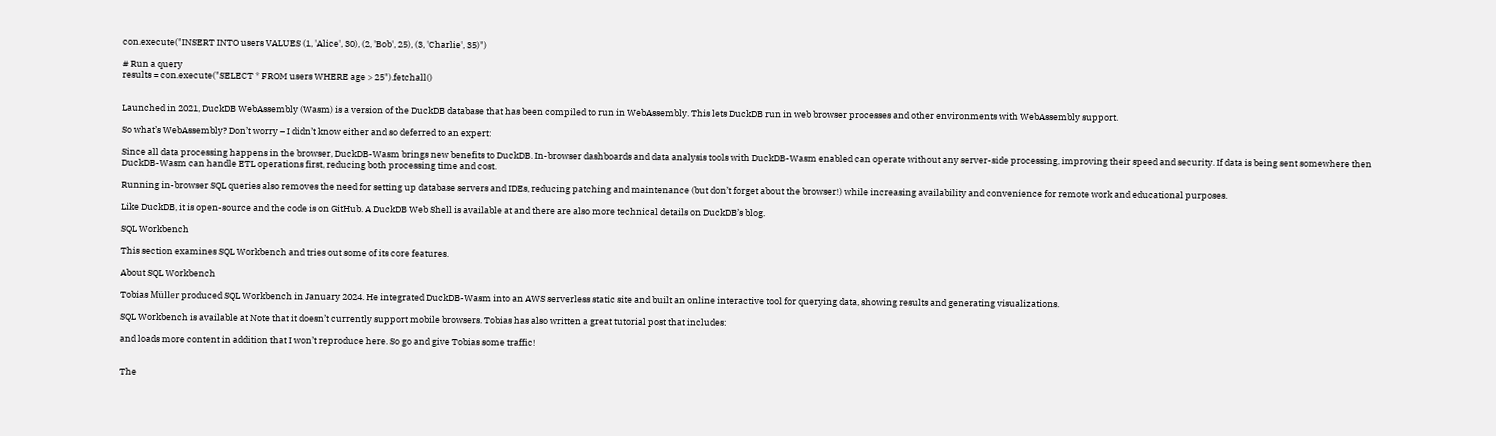con.execute("INSERT INTO users VALUES (1, 'Alice', 30), (2, 'Bob', 25), (3, 'Charlie', 35)")

# Run a query
results = con.execute("SELECT * FROM users WHERE age > 25").fetchall()


Launched in 2021, DuckDB WebAssembly (Wasm) is a version of the DuckDB database that has been compiled to run in WebAssembly. This lets DuckDB run in web browser processes and other environments with WebAssembly support.

So what’s WebAssembly? Don’t worry – I didn’t know either and so deferred to an expert:

Since all data processing happens in the browser, DuckDB-Wasm brings new benefits to DuckDB. In-browser dashboards and data analysis tools with DuckDB-Wasm enabled can operate without any server-side processing, improving their speed and security. If data is being sent somewhere then DuckDB-Wasm can handle ETL operations first, reducing both processing time and cost.

Running in-browser SQL queries also removes the need for setting up database servers and IDEs, reducing patching and maintenance (but don’t forget about the browser!) while increasing availability and convenience for remote work and educational purposes.

Like DuckDB, it is open-source and the code is on GitHub. A DuckDB Web Shell is available at and there are also more technical details on DuckDB’s blog.

SQL Workbench

This section examines SQL Workbench and tries out some of its core features.

About SQL Workbench

Tobias Müller produced SQL Workbench in January 2024. He integrated DuckDB-Wasm into an AWS serverless static site and built an online interactive tool for querying data, showing results and generating visualizations.

SQL Workbench is available at Note that it doesn’t currently support mobile browsers. Tobias has also written a great tutorial post that includes:

and loads more content in addition that I won’t reproduce here. So go and give Tobias some traffic!


The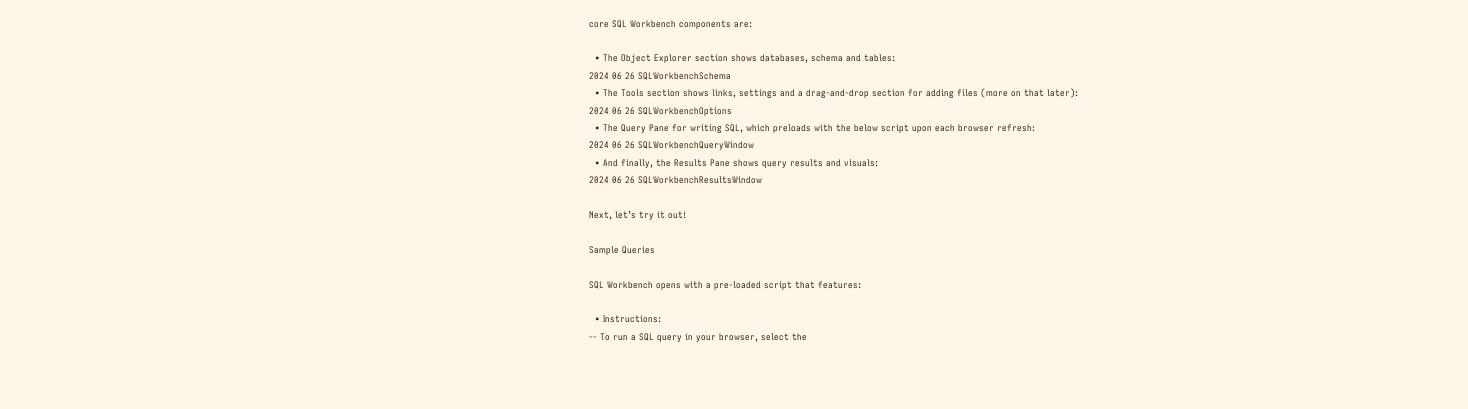core SQL Workbench components are:

  • The Object Explorer section shows databases, schema and tables:
2024 06 26 SQLWorkbenchSchema
  • The Tools section shows links, settings and a drag-and-drop section for adding files (more on that later):
2024 06 26 SQLWorkbenchOptions
  • The Query Pane for writing SQL, which preloads with the below script upon each browser refresh:
2024 06 26 SQLWorkbenchQueryWindow
  • And finally, the Results Pane shows query results and visuals:
2024 06 26 SQLWorkbenchResultsWindow

Next, let’s try it out!

Sample Queries

SQL Workbench opens with a pre-loaded script that features:

  • Instructions:
-- To run a SQL query in your browser, select the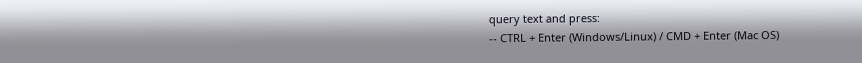query text and press:
-- CTRL + Enter (Windows/Linux) / CMD + Enter (Mac OS)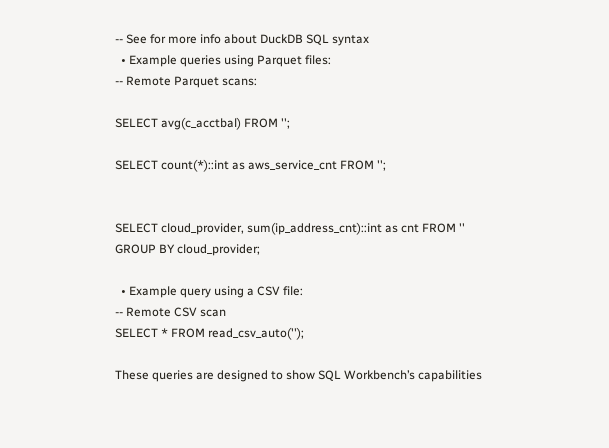-- See for more info about DuckDB SQL syntax
  • Example queries using Parquet files:
-- Remote Parquet scans:

SELECT avg(c_acctbal) FROM '';

SELECT count(*)::int as aws_service_cnt FROM '';


SELECT cloud_provider, sum(ip_address_cnt)::int as cnt FROM '' GROUP BY cloud_provider;

  • Example query using a CSV file:
-- Remote CSV scan
SELECT * FROM read_csv_auto('');

These queries are designed to show SQL Workbench’s capabilities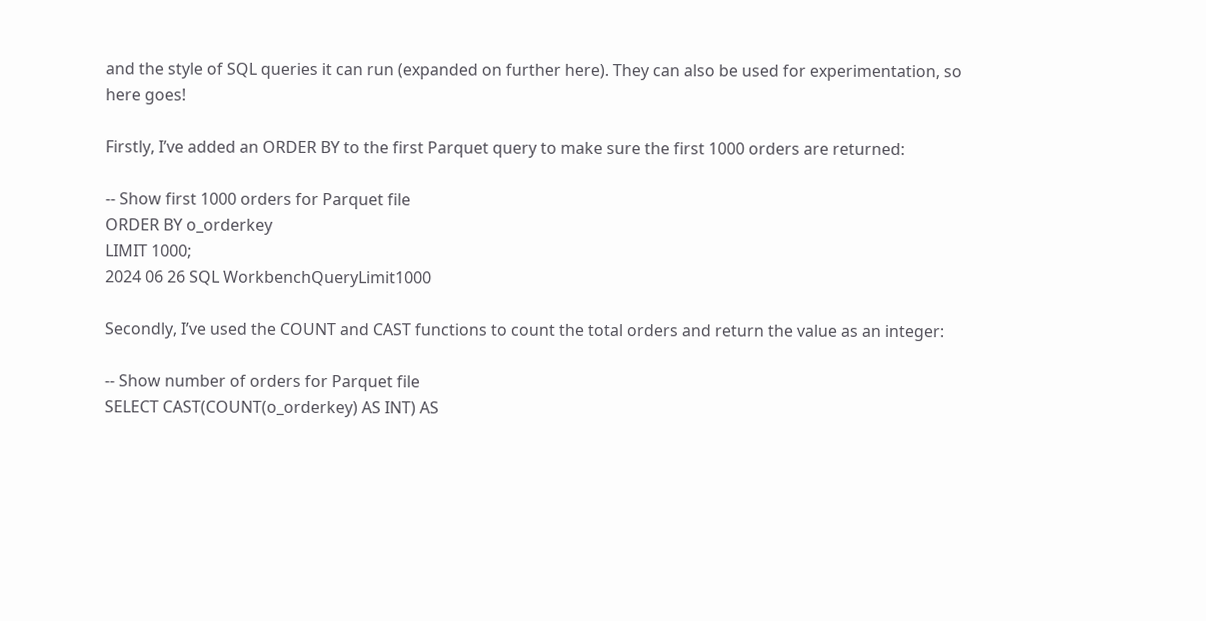and the style of SQL queries it can run (expanded on further here). They can also be used for experimentation, so here goes!

Firstly, I’ve added an ORDER BY to the first Parquet query to make sure the first 1000 orders are returned:

-- Show first 1000 orders for Parquet file
ORDER BY o_orderkey
LIMIT 1000;
2024 06 26 SQL WorkbenchQueryLimit1000

Secondly, I’ve used the COUNT and CAST functions to count the total orders and return the value as an integer:

-- Show number of orders for Parquet file
SELECT CAST(COUNT(o_orderkey) AS INT) AS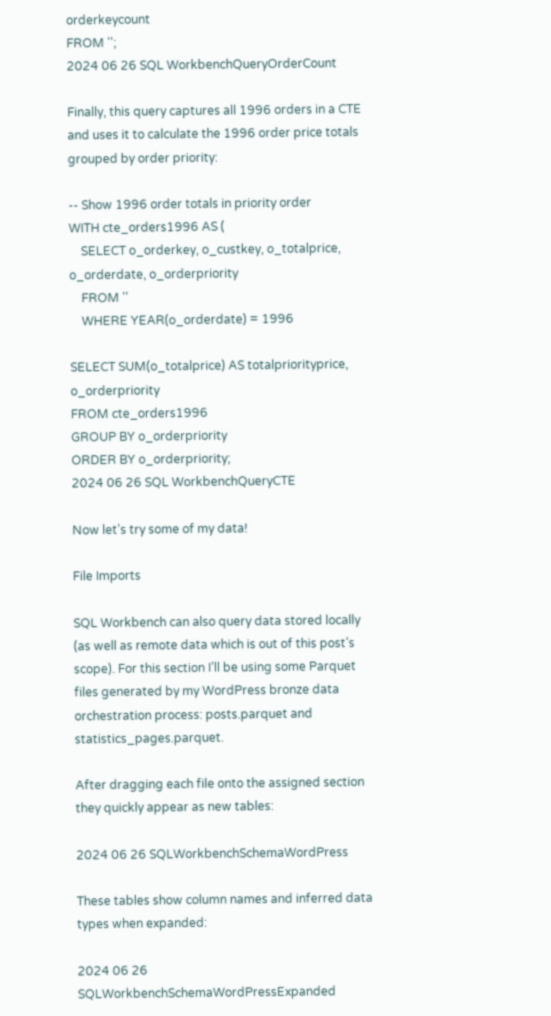orderkeycount
FROM '';
2024 06 26 SQL WorkbenchQueryOrderCount

Finally, this query captures all 1996 orders in a CTE and uses it to calculate the 1996 order price totals grouped by order priority:

-- Show 1996 order totals in priority order
WITH cte_orders1996 AS (
    SELECT o_orderkey, o_custkey, o_totalprice, o_orderdate, o_orderpriority
    FROM ''
    WHERE YEAR(o_orderdate) = 1996

SELECT SUM(o_totalprice) AS totalpriorityprice, o_orderpriority
FROM cte_orders1996
GROUP BY o_orderpriority
ORDER BY o_orderpriority;
2024 06 26 SQL WorkbenchQueryCTE

Now let’s try some of my data!

File Imports

SQL Workbench can also query data stored locally (as well as remote data which is out of this post’s scope). For this section I’ll be using some Parquet files generated by my WordPress bronze data orchestration process: posts.parquet and statistics_pages.parquet.

After dragging each file onto the assigned section they quickly appear as new tables:

2024 06 26 SQLWorkbenchSchemaWordPress

These tables show column names and inferred data types when expanded:

2024 06 26 SQLWorkbenchSchemaWordPressExpanded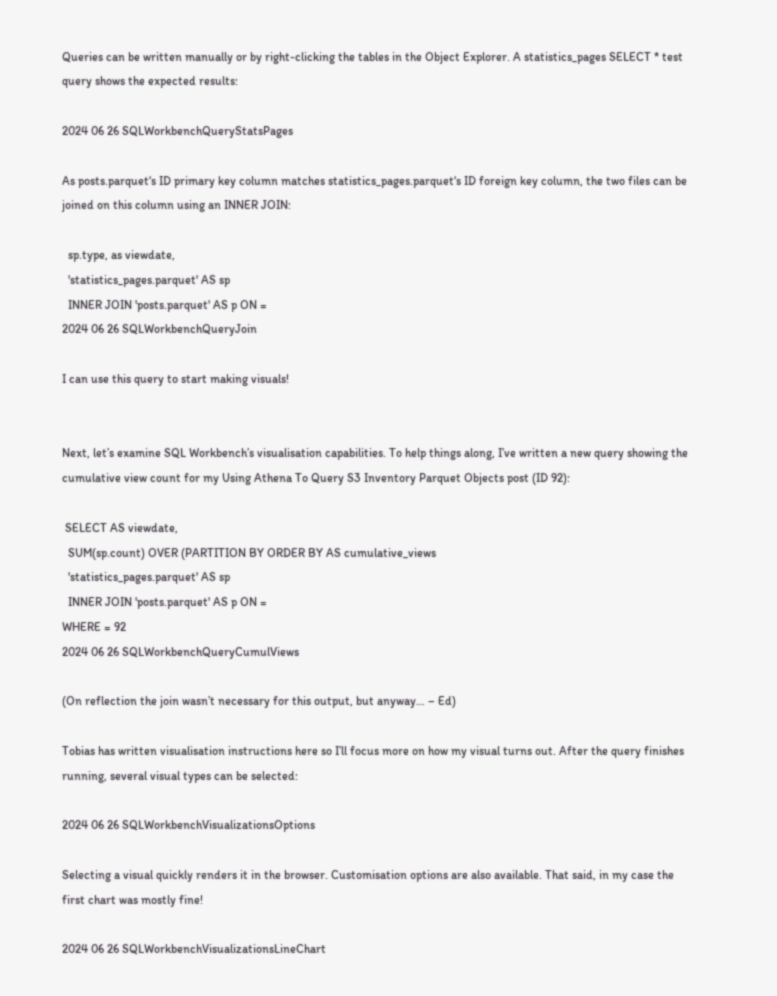Queries can be written manually or by right-clicking the tables in the Object Explorer. A statistics_pages SELECT * test query shows the expected results:

2024 06 26 SQLWorkbenchQueryStatsPages

As posts.parquet‘s ID primary key column matches statistics_pages.parquet‘s ID foreign key column, the two files can be joined on this column using an INNER JOIN:

  sp.type, as viewdate,
  'statistics_pages.parquet' AS sp
  INNER JOIN 'posts.parquet' AS p ON =
2024 06 26 SQLWorkbenchQueryJoin

I can use this query to start making visuals!


Next, let’s examine SQL Workbench’s visualisation capabilities. To help things along, I’ve written a new query showing the cumulative view count for my Using Athena To Query S3 Inventory Parquet Objects post (ID 92):

 SELECT AS viewdate,
  SUM(sp.count) OVER (PARTITION BY ORDER BY AS cumulative_views
  'statistics_pages.parquet' AS sp
  INNER JOIN 'posts.parquet' AS p ON =
WHERE = 92
2024 06 26 SQLWorkbenchQueryCumulViews

(On reflection the join wasn’t necessary for this output, but anyway… – Ed)

Tobias has written visualisation instructions here so I’ll focus more on how my visual turns out. After the query finishes running, several visual types can be selected:

2024 06 26 SQLWorkbenchVisualizationsOptions

Selecting a visual quickly renders it in the browser. Customisation options are also available. That said, in my case the first chart was mostly fine!

2024 06 26 SQLWorkbenchVisualizationsLineChart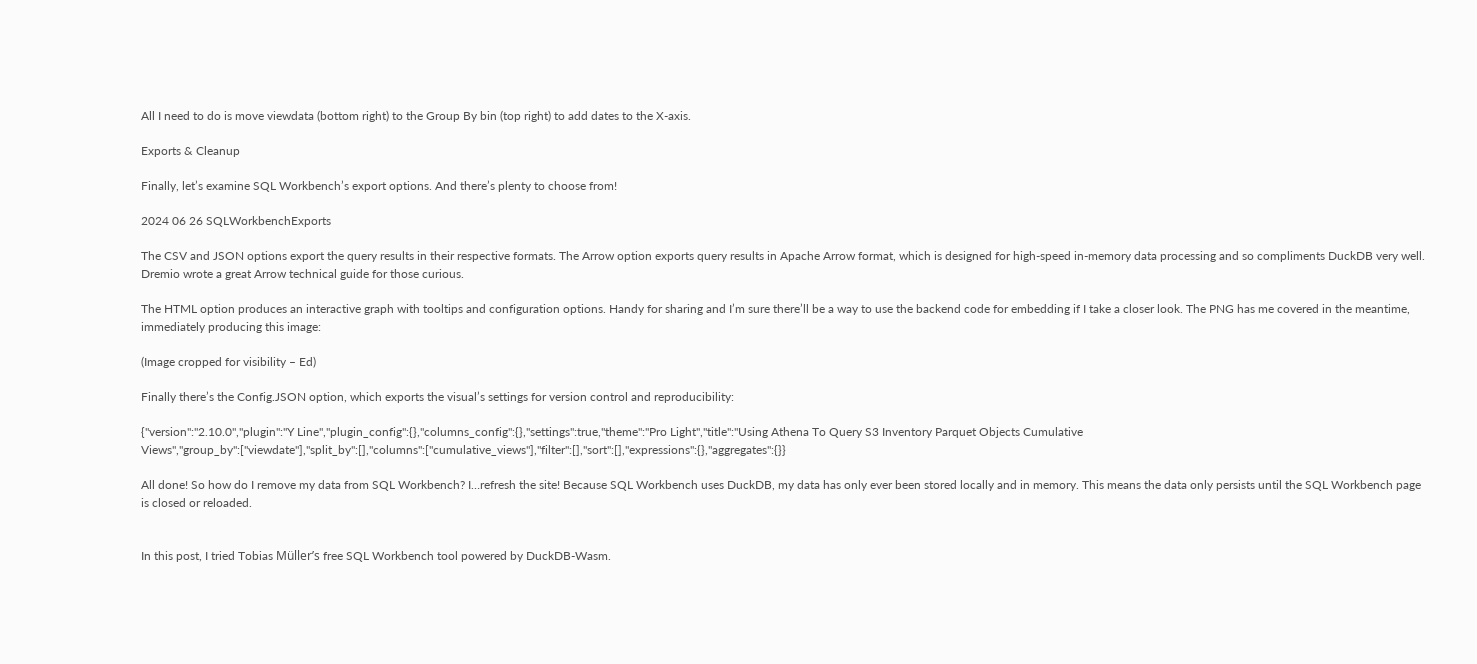All I need to do is move viewdata (bottom right) to the Group By bin (top right) to add dates to the X-axis.

Exports & Cleanup

Finally, let’s examine SQL Workbench’s export options. And there’s plenty to choose from!

2024 06 26 SQLWorkbenchExports

The CSV and JSON options export the query results in their respective formats. The Arrow option exports query results in Apache Arrow format, which is designed for high-speed in-memory data processing and so compliments DuckDB very well. Dremio wrote a great Arrow technical guide for those curious.

The HTML option produces an interactive graph with tooltips and configuration options. Handy for sharing and I’m sure there’ll be a way to use the backend code for embedding if I take a closer look. The PNG has me covered in the meantime, immediately producing this image:

(Image cropped for visibility – Ed)

Finally there’s the Config.JSON option, which exports the visual’s settings for version control and reproducibility:

{"version":"2.10.0","plugin":"Y Line","plugin_config":{},"columns_config":{},"settings":true,"theme":"Pro Light","title":"Using Athena To Query S3 Inventory Parquet Objects Cumulative Views","group_by":["viewdate"],"split_by":[],"columns":["cumulative_views"],"filter":[],"sort":[],"expressions":{},"aggregates":{}}

All done! So how do I remove my data from SQL Workbench? I…refresh the site! Because SQL Workbench uses DuckDB, my data has only ever been stored locally and in memory. This means the data only persists until the SQL Workbench page is closed or reloaded.


In this post, I tried Tobias Müller’s free SQL Workbench tool powered by DuckDB-Wasm.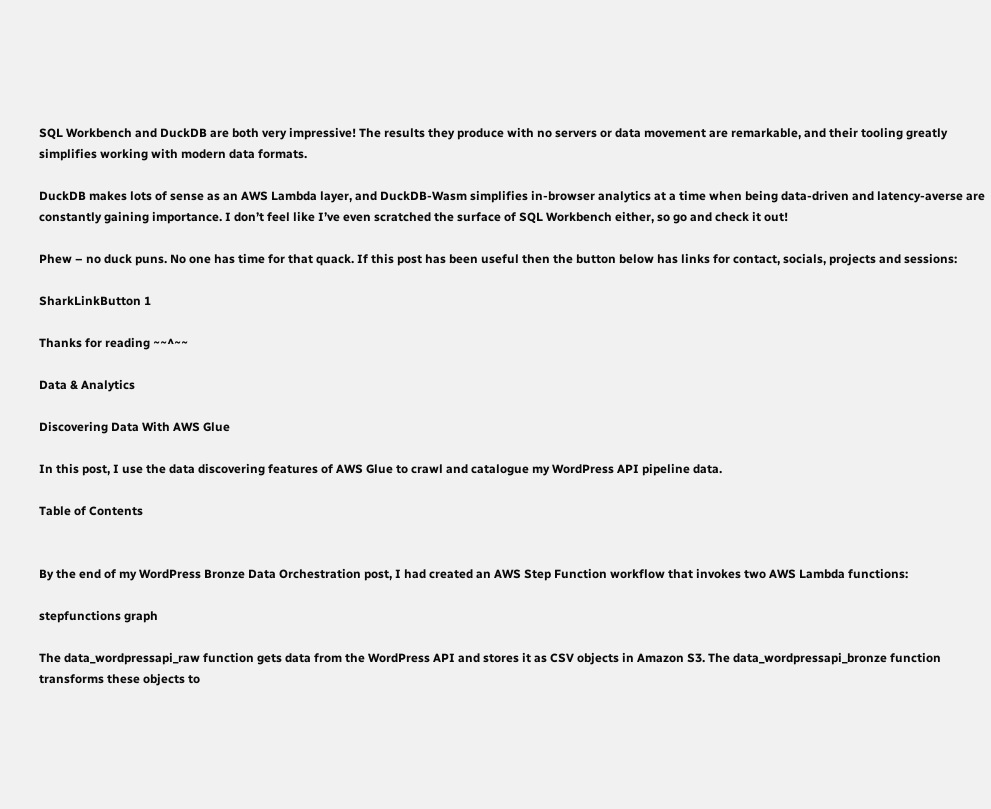SQL Workbench and DuckDB are both very impressive! The results they produce with no servers or data movement are remarkable, and their tooling greatly simplifies working with modern data formats.

DuckDB makes lots of sense as an AWS Lambda layer, and DuckDB-Wasm simplifies in-browser analytics at a time when being data-driven and latency-averse are constantly gaining importance. I don’t feel like I’ve even scratched the surface of SQL Workbench either, so go and check it out!

Phew – no duck puns. No one has time for that quack. If this post has been useful then the button below has links for contact, socials, projects and sessions:

SharkLinkButton 1

Thanks for reading ~~^~~

Data & Analytics

Discovering Data With AWS Glue

In this post, I use the data discovering features of AWS Glue to crawl and catalogue my WordPress API pipeline data.

Table of Contents


By the end of my WordPress Bronze Data Orchestration post, I had created an AWS Step Function workflow that invokes two AWS Lambda functions:

stepfunctions graph

The data_wordpressapi_raw function gets data from the WordPress API and stores it as CSV objects in Amazon S3. The data_wordpressapi_bronze function transforms these objects to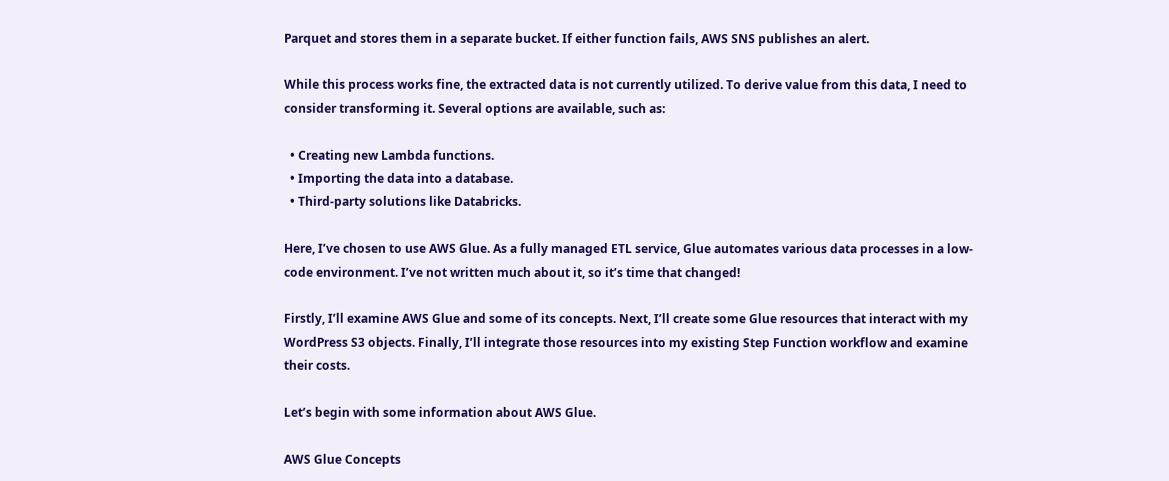Parquet and stores them in a separate bucket. If either function fails, AWS SNS publishes an alert.

While this process works fine, the extracted data is not currently utilized. To derive value from this data, I need to consider transforming it. Several options are available, such as:

  • Creating new Lambda functions.
  • Importing the data into a database.
  • Third-party solutions like Databricks.

Here, I’ve chosen to use AWS Glue. As a fully managed ETL service, Glue automates various data processes in a low-code environment. I’ve not written much about it, so it’s time that changed!

Firstly, I’ll examine AWS Glue and some of its concepts. Next, I’ll create some Glue resources that interact with my WordPress S3 objects. Finally, I’ll integrate those resources into my existing Step Function workflow and examine their costs.

Let’s begin with some information about AWS Glue.

AWS Glue Concepts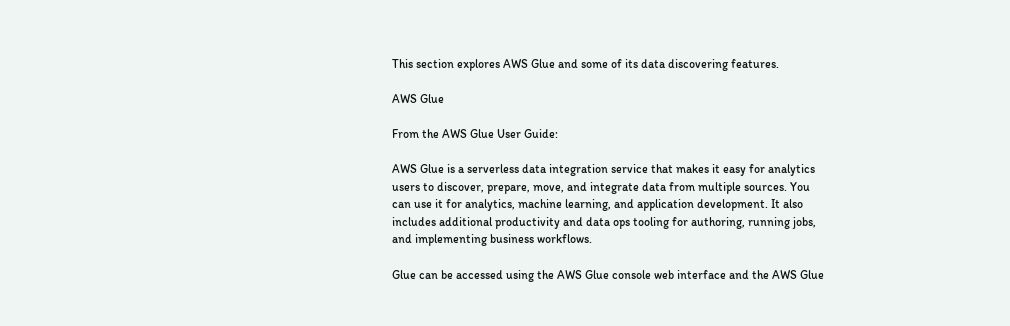This section explores AWS Glue and some of its data discovering features.

AWS Glue

From the AWS Glue User Guide:

AWS Glue is a serverless data integration service that makes it easy for analytics users to discover, prepare, move, and integrate data from multiple sources. You can use it for analytics, machine learning, and application development. It also includes additional productivity and data ops tooling for authoring, running jobs, and implementing business workflows.

Glue can be accessed using the AWS Glue console web interface and the AWS Glue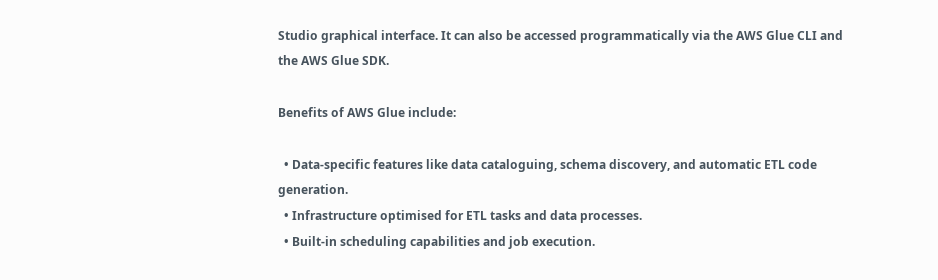Studio graphical interface. It can also be accessed programmatically via the AWS Glue CLI and the AWS Glue SDK.

Benefits of AWS Glue include:

  • Data-specific features like data cataloguing, schema discovery, and automatic ETL code generation.
  • Infrastructure optimised for ETL tasks and data processes.
  • Built-in scheduling capabilities and job execution.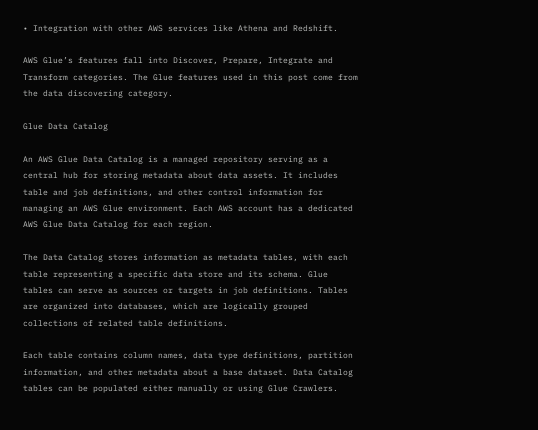• Integration with other AWS services like Athena and Redshift.

AWS Glue’s features fall into Discover, Prepare, Integrate and Transform categories. The Glue features used in this post come from the data discovering category.

Glue Data Catalog

An AWS Glue Data Catalog is a managed repository serving as a central hub for storing metadata about data assets. It includes table and job definitions, and other control information for managing an AWS Glue environment. Each AWS account has a dedicated AWS Glue Data Catalog for each region.

The Data Catalog stores information as metadata tables, with each table representing a specific data store and its schema. Glue tables can serve as sources or targets in job definitions. Tables are organized into databases, which are logically grouped collections of related table definitions.

Each table contains column names, data type definitions, partition information, and other metadata about a base dataset. Data Catalog tables can be populated either manually or using Glue Crawlers.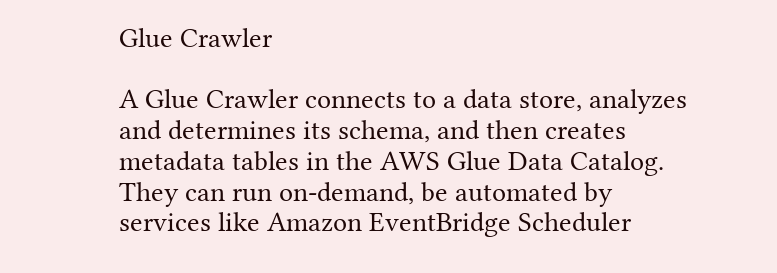Glue Crawler

A Glue Crawler connects to a data store, analyzes and determines its schema, and then creates metadata tables in the AWS Glue Data Catalog. They can run on-demand, be automated by services like Amazon EventBridge Scheduler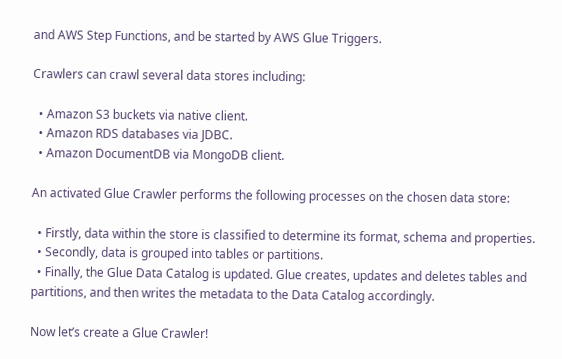and AWS Step Functions, and be started by AWS Glue Triggers.

Crawlers can crawl several data stores including:

  • Amazon S3 buckets via native client.
  • Amazon RDS databases via JDBC.
  • Amazon DocumentDB via MongoDB client.

An activated Glue Crawler performs the following processes on the chosen data store:

  • Firstly, data within the store is classified to determine its format, schema and properties.
  • Secondly, data is grouped into tables or partitions.
  • Finally, the Glue Data Catalog is updated. Glue creates, updates and deletes tables and partitions, and then writes the metadata to the Data Catalog accordingly.

Now let’s create a Glue Crawler!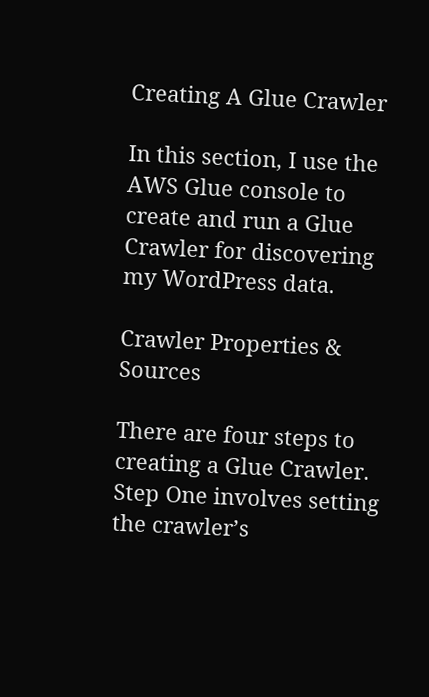Creating A Glue Crawler

In this section, I use the AWS Glue console to create and run a Glue Crawler for discovering my WordPress data.

Crawler Properties & Sources

There are four steps to creating a Glue Crawler. Step One involves setting the crawler’s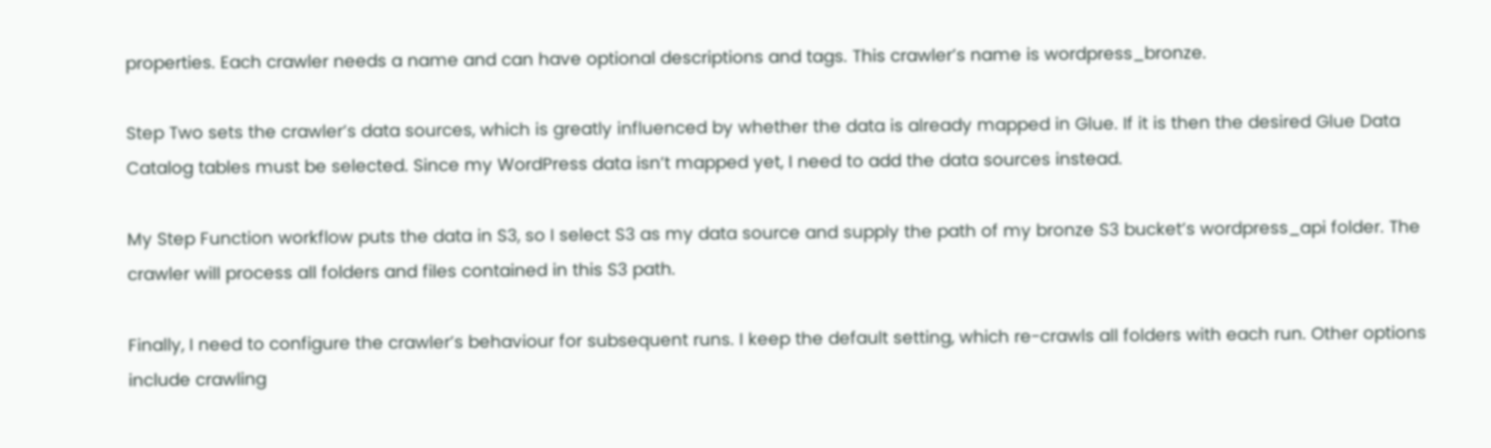properties. Each crawler needs a name and can have optional descriptions and tags. This crawler’s name is wordpress_bronze.

Step Two sets the crawler’s data sources, which is greatly influenced by whether the data is already mapped in Glue. If it is then the desired Glue Data Catalog tables must be selected. Since my WordPress data isn’t mapped yet, I need to add the data sources instead.

My Step Function workflow puts the data in S3, so I select S3 as my data source and supply the path of my bronze S3 bucket’s wordpress_api folder. The crawler will process all folders and files contained in this S3 path.

Finally, I need to configure the crawler’s behaviour for subsequent runs. I keep the default setting, which re-crawls all folders with each run. Other options include crawling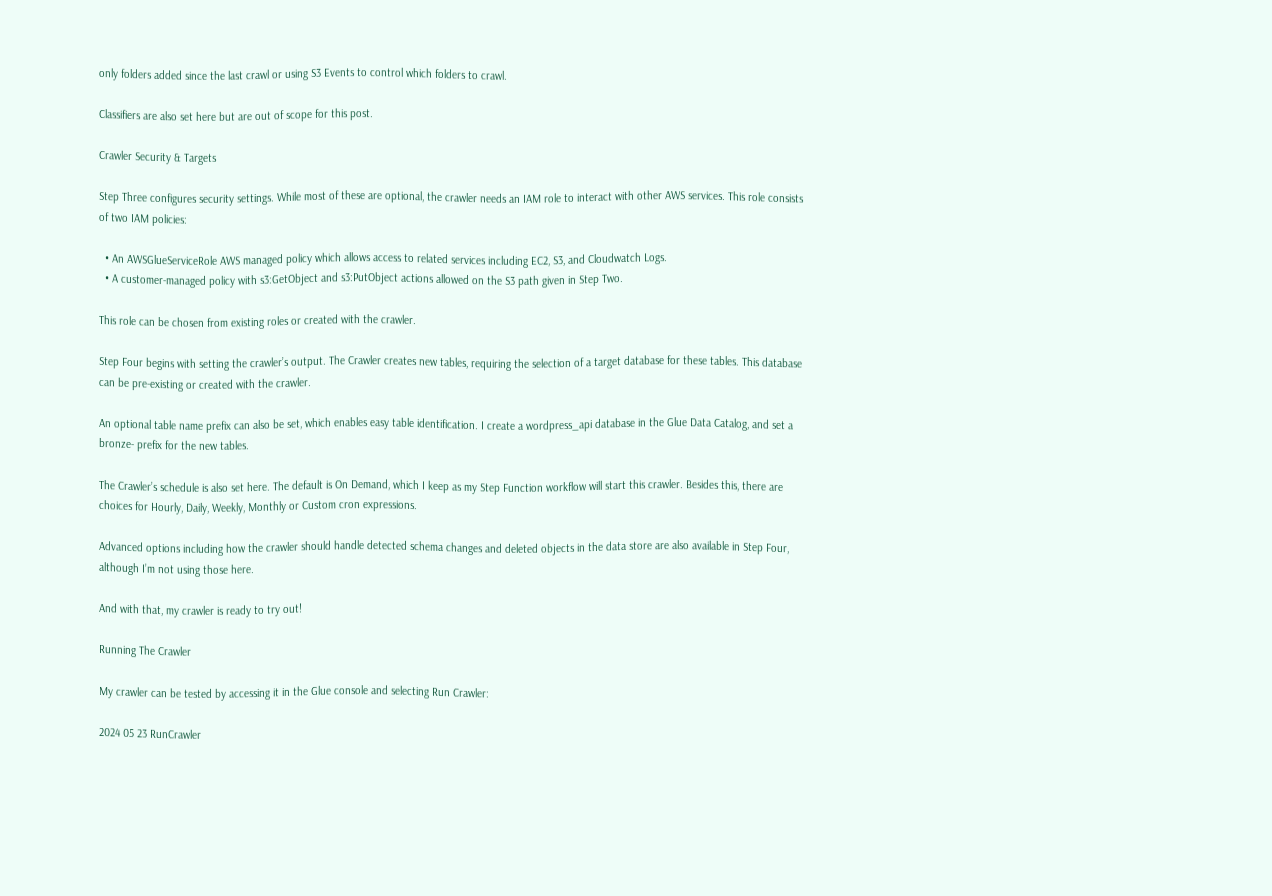only folders added since the last crawl or using S3 Events to control which folders to crawl.

Classifiers are also set here but are out of scope for this post.

Crawler Security & Targets

Step Three configures security settings. While most of these are optional, the crawler needs an IAM role to interact with other AWS services. This role consists of two IAM policies:

  • An AWSGlueServiceRole AWS managed policy which allows access to related services including EC2, S3, and Cloudwatch Logs.
  • A customer-managed policy with s3:GetObject and s3:PutObject actions allowed on the S3 path given in Step Two.

This role can be chosen from existing roles or created with the crawler.

Step Four begins with setting the crawler’s output. The Crawler creates new tables, requiring the selection of a target database for these tables. This database can be pre-existing or created with the crawler.

An optional table name prefix can also be set, which enables easy table identification. I create a wordpress_api database in the Glue Data Catalog, and set a bronze- prefix for the new tables.

The Crawler’s schedule is also set here. The default is On Demand, which I keep as my Step Function workflow will start this crawler. Besides this, there are choices for Hourly, Daily, Weekly, Monthly or Custom cron expressions.

Advanced options including how the crawler should handle detected schema changes and deleted objects in the data store are also available in Step Four, although I’m not using those here.

And with that, my crawler is ready to try out!

Running The Crawler

My crawler can be tested by accessing it in the Glue console and selecting Run Crawler:

2024 05 23 RunCrawler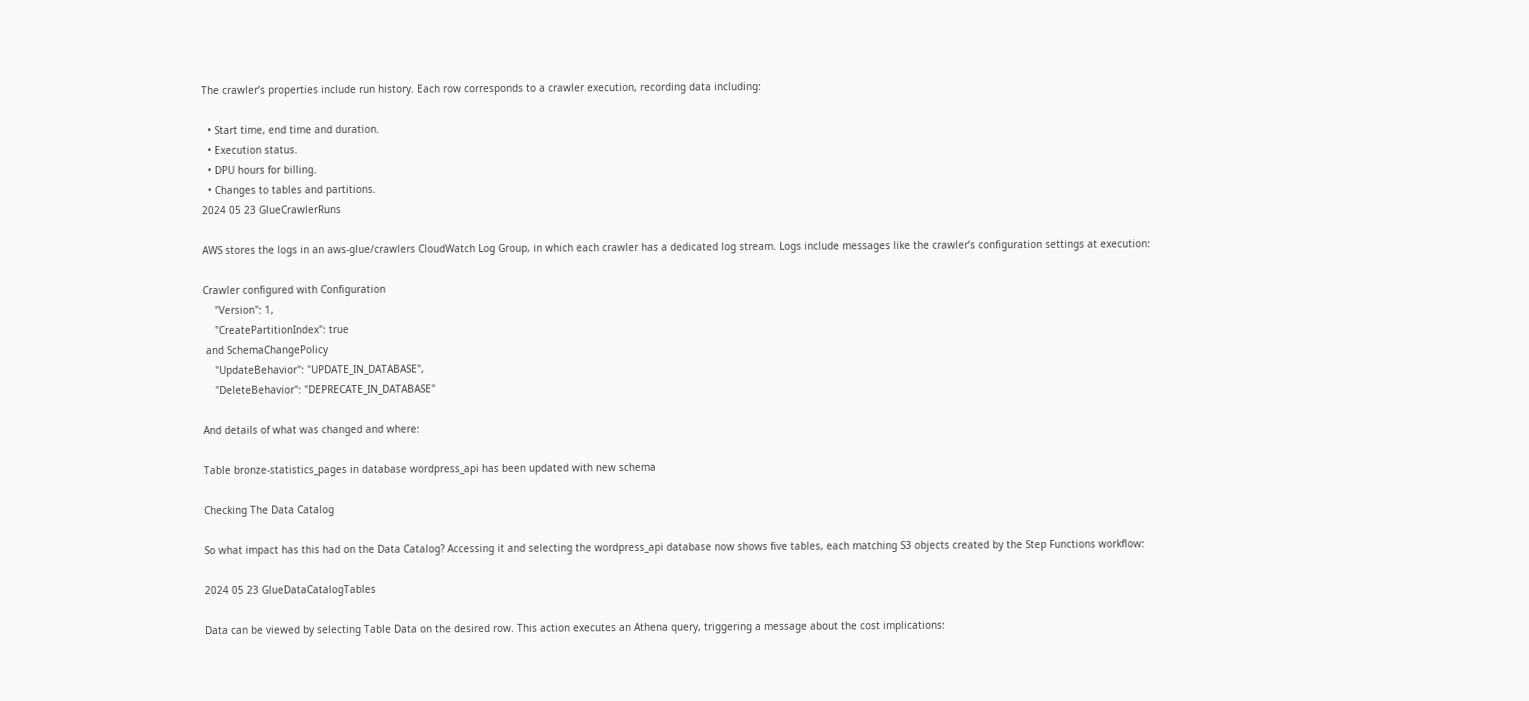The crawler’s properties include run history. Each row corresponds to a crawler execution, recording data including:

  • Start time, end time and duration.
  • Execution status.
  • DPU hours for billing.
  • Changes to tables and partitions.
2024 05 23 GlueCrawlerRuns

AWS stores the logs in an aws-glue/crawlers CloudWatch Log Group, in which each crawler has a dedicated log stream. Logs include messages like the crawler’s configuration settings at execution:

Crawler configured with Configuration
    "Version": 1,
    "CreatePartitionIndex": true
 and SchemaChangePolicy
    "UpdateBehavior": "UPDATE_IN_DATABASE",
    "DeleteBehavior": "DEPRECATE_IN_DATABASE"

And details of what was changed and where:

Table bronze-statistics_pages in database wordpress_api has been updated with new schema

Checking The Data Catalog

So what impact has this had on the Data Catalog? Accessing it and selecting the wordpress_api database now shows five tables, each matching S3 objects created by the Step Functions workflow:

2024 05 23 GlueDataCatalogTables

Data can be viewed by selecting Table Data on the desired row. This action executes an Athena query, triggering a message about the cost implications: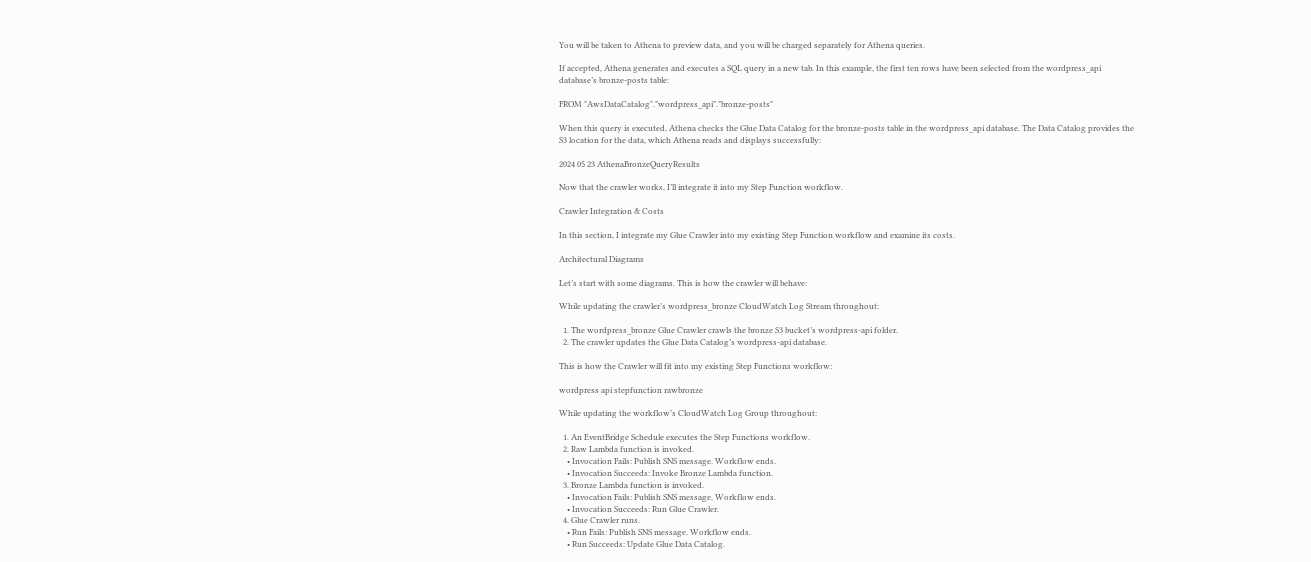You will be taken to Athena to preview data, and you will be charged separately for Athena queries.

If accepted, Athena generates and executes a SQL query in a new tab. In this example, the first ten rows have been selected from the wordpress_api database’s bronze-posts table:

FROM "AwsDataCatalog"."wordpress_api"."bronze-posts"

When this query is executed, Athena checks the Glue Data Catalog for the bronze-posts table in the wordpress_api database. The Data Catalog provides the S3 location for the data, which Athena reads and displays successfully:

2024 05 23 AthenaBronzeQueryResults

Now that the crawler works, I’ll integrate it into my Step Function workflow.

Crawler Integration & Costs

In this section, I integrate my Glue Crawler into my existing Step Function workflow and examine its costs.

Architectural Diagrams

Let’s start with some diagrams. This is how the crawler will behave:

While updating the crawler’s wordpress_bronze CloudWatch Log Stream throughout:

  1. The wordpress_bronze Glue Crawler crawls the bronze S3 bucket’s wordpress-api folder.
  2. The crawler updates the Glue Data Catalog’s wordpress-api database.

This is how the Crawler will fit into my existing Step Functions workflow:

wordpress api stepfunction rawbronze

While updating the workflow’s CloudWatch Log Group throughout:

  1. An EventBridge Schedule executes the Step Functions workflow.
  2. Raw Lambda function is invoked.
    • Invocation Fails: Publish SNS message. Workflow ends.
    • Invocation Succeeds: Invoke Bronze Lambda function.
  3. Bronze Lambda function is invoked.
    • Invocation Fails: Publish SNS message. Workflow ends.
    • Invocation Succeeds: Run Glue Crawler.
  4. Glue Crawler runs.
    • Run Fails: Publish SNS message. Workflow ends.
    • Run Succeeds: Update Glue Data Catalog.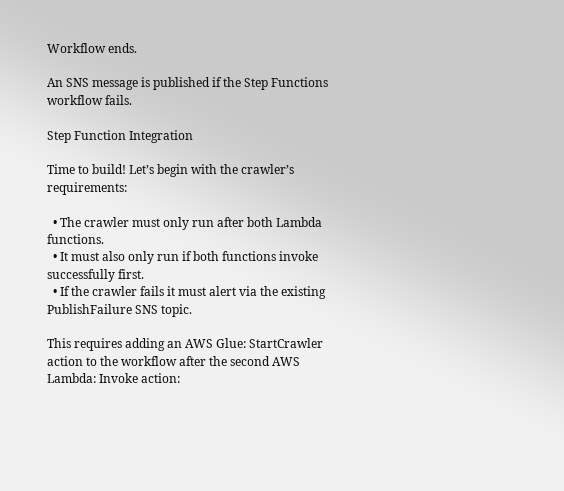Workflow ends.

An SNS message is published if the Step Functions workflow fails.

Step Function Integration

Time to build! Let’s begin with the crawler’s requirements:

  • The crawler must only run after both Lambda functions.
  • It must also only run if both functions invoke successfully first.
  • If the crawler fails it must alert via the existing PublishFailure SNS topic.

This requires adding an AWS Glue: StartCrawler action to the workflow after the second AWS Lambda: Invoke action: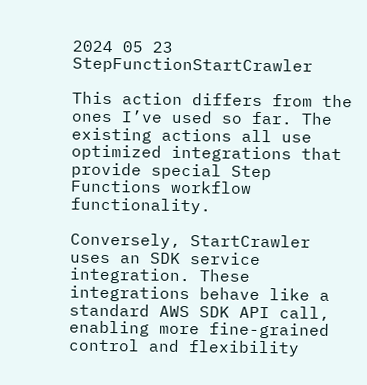2024 05 23 StepFunctionStartCrawler

This action differs from the ones I’ve used so far. The existing actions all use optimized integrations that provide special Step Functions workflow functionality.

Conversely, StartCrawler uses an SDK service integration. These integrations behave like a standard AWS SDK API call, enabling more fine-grained control and flexibility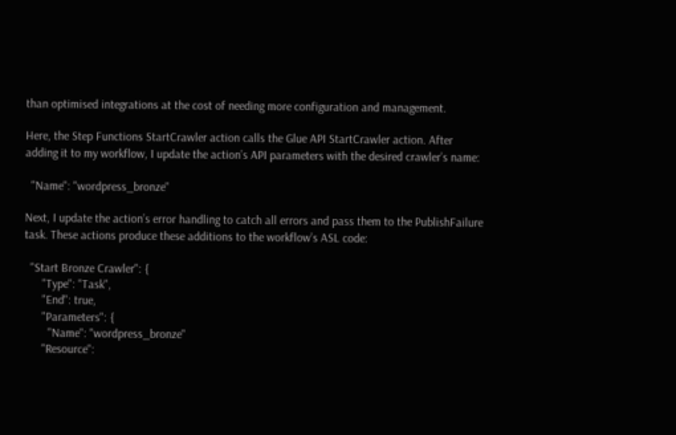than optimised integrations at the cost of needing more configuration and management.

Here, the Step Functions StartCrawler action calls the Glue API StartCrawler action. After adding it to my workflow, I update the action’s API parameters with the desired crawler’s name:

  "Name": "wordpress_bronze"

Next, I update the action’s error handling to catch all errors and pass them to the PublishFailure task. These actions produce these additions to the workflow’s ASL code:

  "Start Bronze Crawler": {
      "Type": "Task",
      "End": true,
      "Parameters": {
        "Name": "wordpress_bronze"
      "Resource":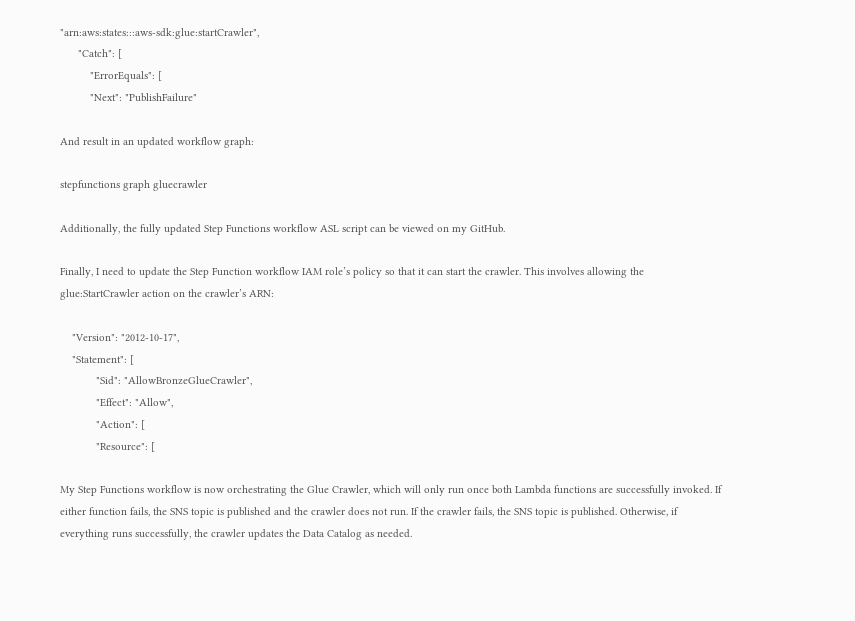"arn:aws:states:::aws-sdk:glue:startCrawler",
      "Catch": [
          "ErrorEquals": [
          "Next": "PublishFailure"

And result in an updated workflow graph:

stepfunctions graph gluecrawler

Additionally, the fully updated Step Functions workflow ASL script can be viewed on my GitHub.

Finally, I need to update the Step Function workflow IAM role’s policy so that it can start the crawler. This involves allowing the glue:StartCrawler action on the crawler’s ARN:

    "Version": "2012-10-17",
    "Statement": [
            "Sid": "AllowBronzeGlueCrawler",
            "Effect": "Allow",
            "Action": [
            "Resource": [

My Step Functions workflow is now orchestrating the Glue Crawler, which will only run once both Lambda functions are successfully invoked. If either function fails, the SNS topic is published and the crawler does not run. If the crawler fails, the SNS topic is published. Otherwise, if everything runs successfully, the crawler updates the Data Catalog as needed.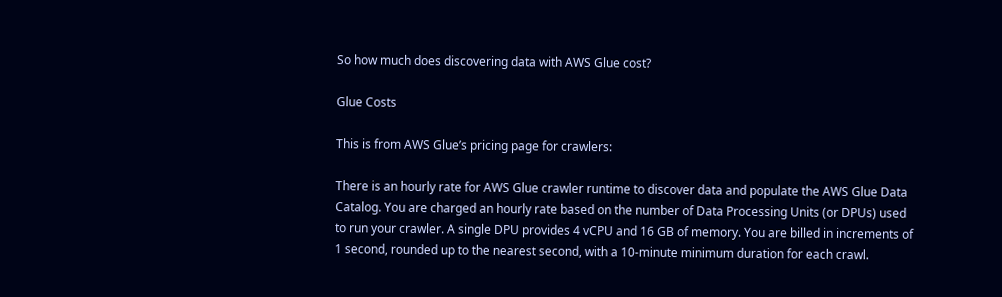So how much does discovering data with AWS Glue cost?

Glue Costs

This is from AWS Glue’s pricing page for crawlers:

There is an hourly rate for AWS Glue crawler runtime to discover data and populate the AWS Glue Data Catalog. You are charged an hourly rate based on the number of Data Processing Units (or DPUs) used to run your crawler. A single DPU provides 4 vCPU and 16 GB of memory. You are billed in increments of 1 second, rounded up to the nearest second, with a 10-minute minimum duration for each crawl.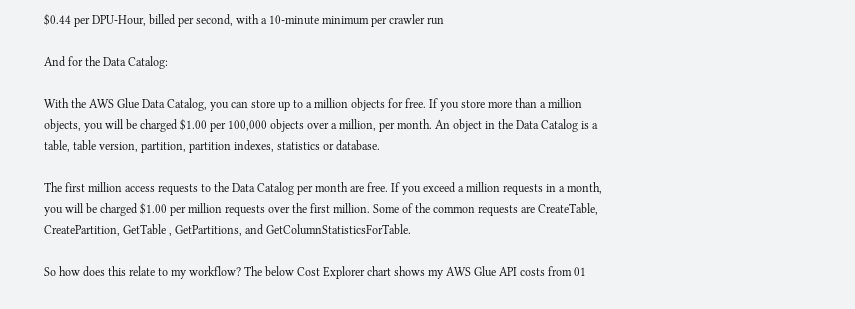$0.44 per DPU-Hour, billed per second, with a 10-minute minimum per crawler run

And for the Data Catalog:

With the AWS Glue Data Catalog, you can store up to a million objects for free. If you store more than a million objects, you will be charged $1.00 per 100,000 objects over a million, per month. An object in the Data Catalog is a table, table version, partition, partition indexes, statistics or database.

The first million access requests to the Data Catalog per month are free. If you exceed a million requests in a month, you will be charged $1.00 per million requests over the first million. Some of the common requests are CreateTable, CreatePartition, GetTable , GetPartitions, and GetColumnStatisticsForTable.

So how does this relate to my workflow? The below Cost Explorer chart shows my AWS Glue API costs from 01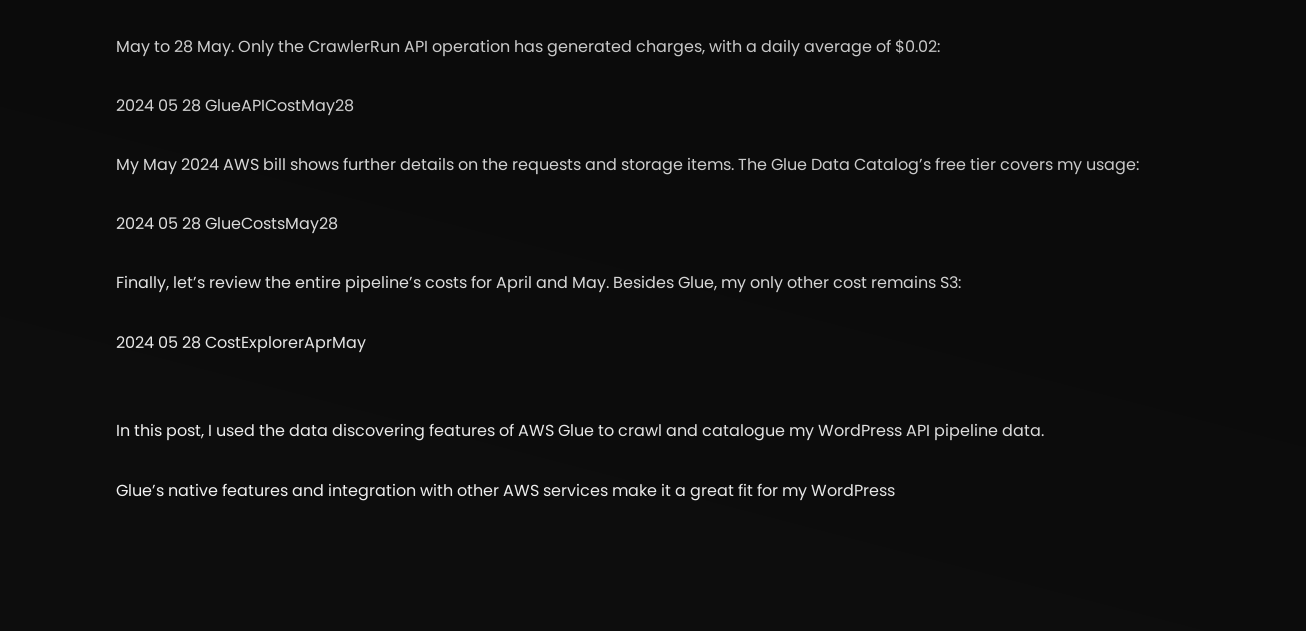May to 28 May. Only the CrawlerRun API operation has generated charges, with a daily average of $0.02:

2024 05 28 GlueAPICostMay28

My May 2024 AWS bill shows further details on the requests and storage items. The Glue Data Catalog’s free tier covers my usage:

2024 05 28 GlueCostsMay28

Finally, let’s review the entire pipeline’s costs for April and May. Besides Glue, my only other cost remains S3:

2024 05 28 CostExplorerAprMay


In this post, I used the data discovering features of AWS Glue to crawl and catalogue my WordPress API pipeline data.

Glue’s native features and integration with other AWS services make it a great fit for my WordPress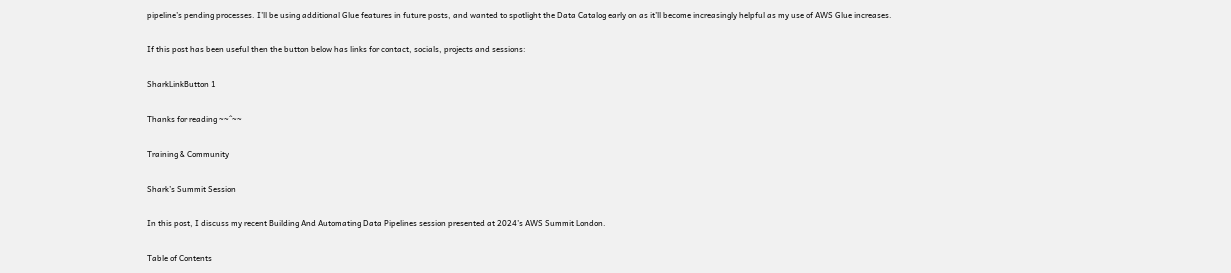pipeline’s pending processes. I’ll be using additional Glue features in future posts, and wanted to spotlight the Data Catalog early on as it’ll become increasingly helpful as my use of AWS Glue increases.

If this post has been useful then the button below has links for contact, socials, projects and sessions:

SharkLinkButton 1

Thanks for reading ~~^~~

Training & Community

Shark’s Summit Session

In this post, I discuss my recent Building And Automating Data Pipelines session presented at 2024’s AWS Summit London.

Table of Contents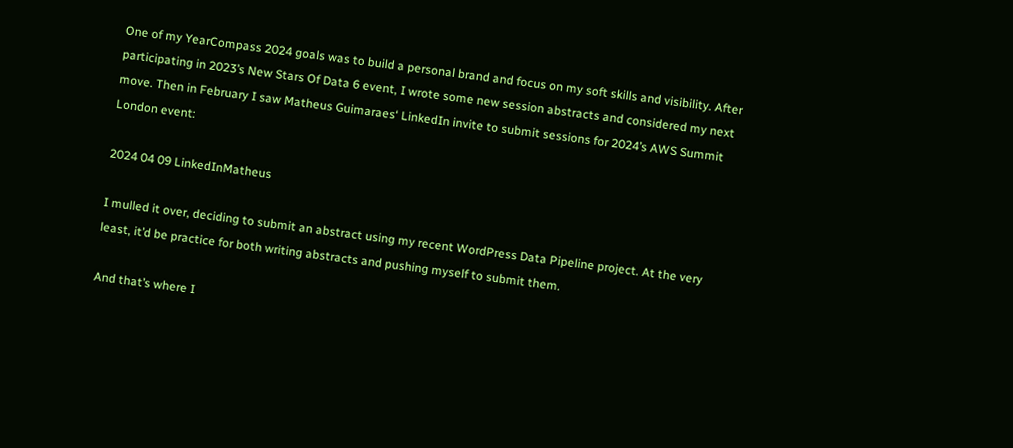One of my YearCompass 2024 goals was to build a personal brand and focus on my soft skills and visibility. After participating in 2023’s New Stars Of Data 6 event, I wrote some new session abstracts and considered my next move. Then in February I saw Matheus Guimaraes‘ LinkedIn invite to submit sessions for 2024’s AWS Summit London event:

2024 04 09 LinkedInMatheus

I mulled it over, deciding to submit an abstract using my recent WordPress Data Pipeline project. At the very least, it’d be practice for both writing abstracts and pushing myself to submit them.

And that’s where I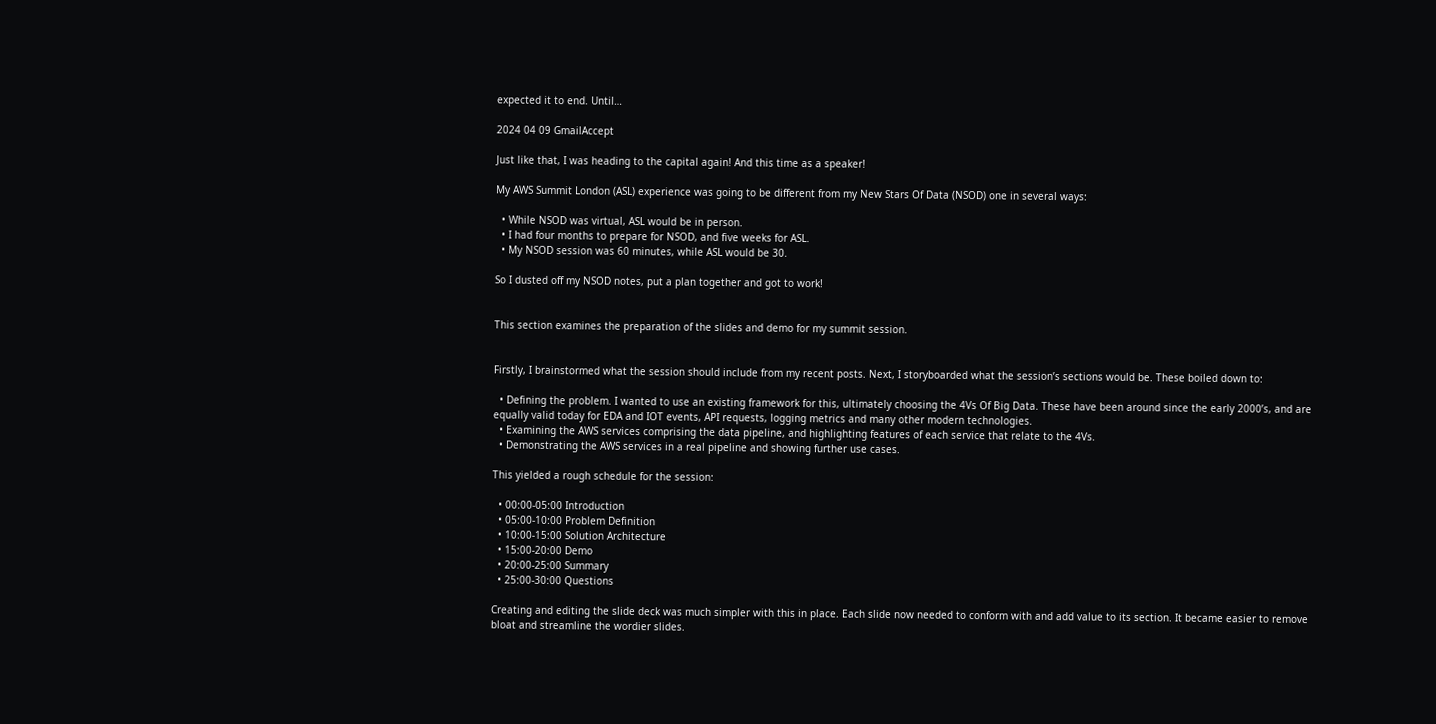expected it to end. Until…

2024 04 09 GmailAccept

Just like that, I was heading to the capital again! And this time as a speaker!

My AWS Summit London (ASL) experience was going to be different from my New Stars Of Data (NSOD) one in several ways:

  • While NSOD was virtual, ASL would be in person.
  • I had four months to prepare for NSOD, and five weeks for ASL.
  • My NSOD session was 60 minutes, while ASL would be 30.

So I dusted off my NSOD notes, put a plan together and got to work!


This section examines the preparation of the slides and demo for my summit session.


Firstly, I brainstormed what the session should include from my recent posts. Next, I storyboarded what the session’s sections would be. These boiled down to:

  • Defining the problem. I wanted to use an existing framework for this, ultimately choosing the 4Vs Of Big Data. These have been around since the early 2000’s, and are equally valid today for EDA and IOT events, API requests, logging metrics and many other modern technologies.
  • Examining the AWS services comprising the data pipeline, and highlighting features of each service that relate to the 4Vs.
  • Demonstrating the AWS services in a real pipeline and showing further use cases.

This yielded a rough schedule for the session:

  • 00:00-05:00 Introduction
  • 05:00-10:00 Problem Definition
  • 10:00-15:00 Solution Architecture
  • 15:00-20:00 Demo
  • 20:00-25:00 Summary
  • 25:00-30:00 Questions

Creating and editing the slide deck was much simpler with this in place. Each slide now needed to conform with and add value to its section. It became easier to remove bloat and streamline the wordier slides.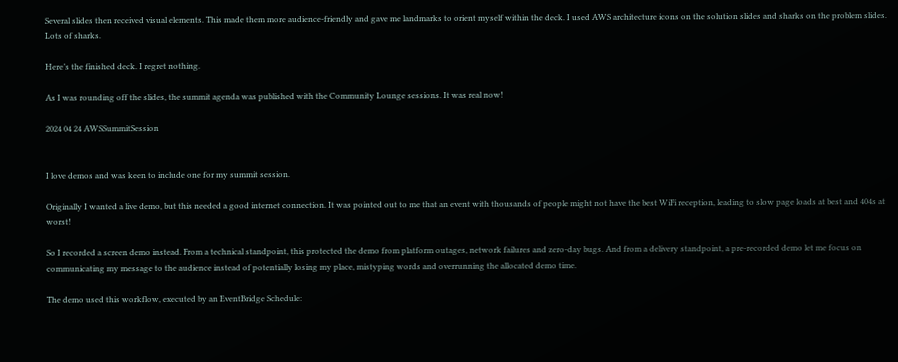Several slides then received visual elements. This made them more audience-friendly and gave me landmarks to orient myself within the deck. I used AWS architecture icons on the solution slides and sharks on the problem slides. Lots of sharks.

Here’s the finished deck. I regret nothing.

As I was rounding off the slides, the summit agenda was published with the Community Lounge sessions. It was real now!

2024 04 24 AWSSummitSession


I love demos and was keen to include one for my summit session.

Originally I wanted a live demo, but this needed a good internet connection. It was pointed out to me that an event with thousands of people might not have the best WiFi reception, leading to slow page loads at best and 404s at worst!

So I recorded a screen demo instead. From a technical standpoint, this protected the demo from platform outages, network failures and zero-day bugs. And from a delivery standpoint, a pre-recorded demo let me focus on communicating my message to the audience instead of potentially losing my place, mistyping words and overrunning the allocated demo time.

The demo used this workflow, executed by an EventBridge Schedule: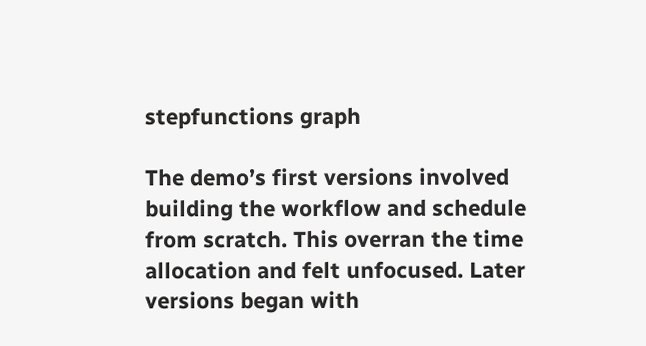stepfunctions graph

The demo’s first versions involved building the workflow and schedule from scratch. This overran the time allocation and felt unfocused. Later versions began with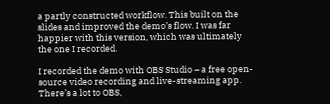a partly constructed workflow. This built on the slides and improved the demo’s flow. I was far happier with this version, which was ultimately the one I recorded.

I recorded the demo with OBS Studio – a free open-source video recording and live-streaming app. There’s a lot to OBS,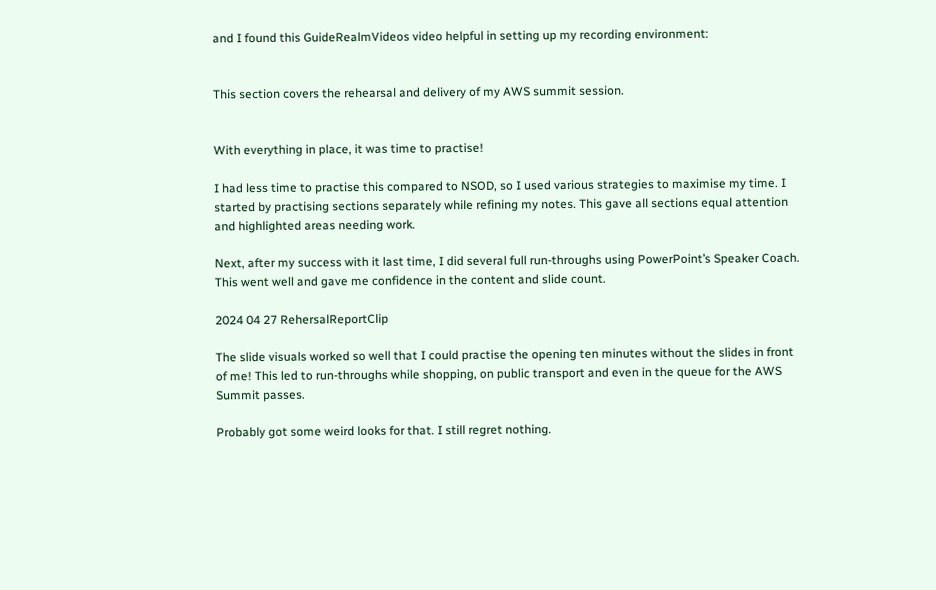and I found this GuideRealmVideos video helpful in setting up my recording environment:


This section covers the rehearsal and delivery of my AWS summit session.


With everything in place, it was time to practise!

I had less time to practise this compared to NSOD, so I used various strategies to maximise my time. I started by practising sections separately while refining my notes. This gave all sections equal attention and highlighted areas needing work.

Next, after my success with it last time, I did several full run-throughs using PowerPoint’s Speaker Coach. This went well and gave me confidence in the content and slide count.

2024 04 27 RehersalReportClip

The slide visuals worked so well that I could practise the opening ten minutes without the slides in front of me! This led to run-throughs while shopping, on public transport and even in the queue for the AWS Summit passes.

Probably got some weird looks for that. I still regret nothing.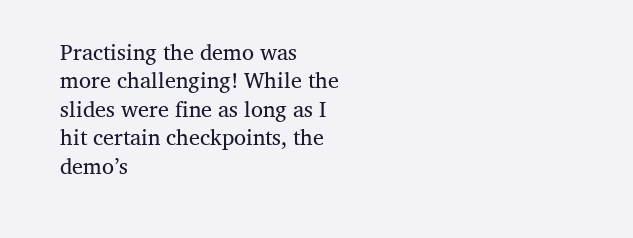Practising the demo was more challenging! While the slides were fine as long as I hit certain checkpoints, the demo’s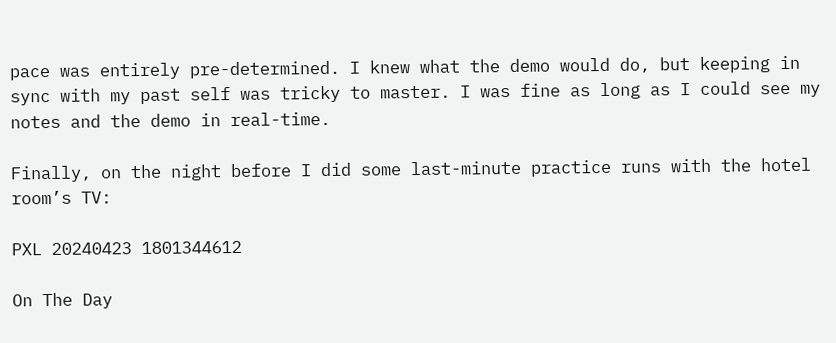pace was entirely pre-determined. I knew what the demo would do, but keeping in sync with my past self was tricky to master. I was fine as long as I could see my notes and the demo in real-time.

Finally, on the night before I did some last-minute practice runs with the hotel room’s TV:

PXL 20240423 1801344612

On The Day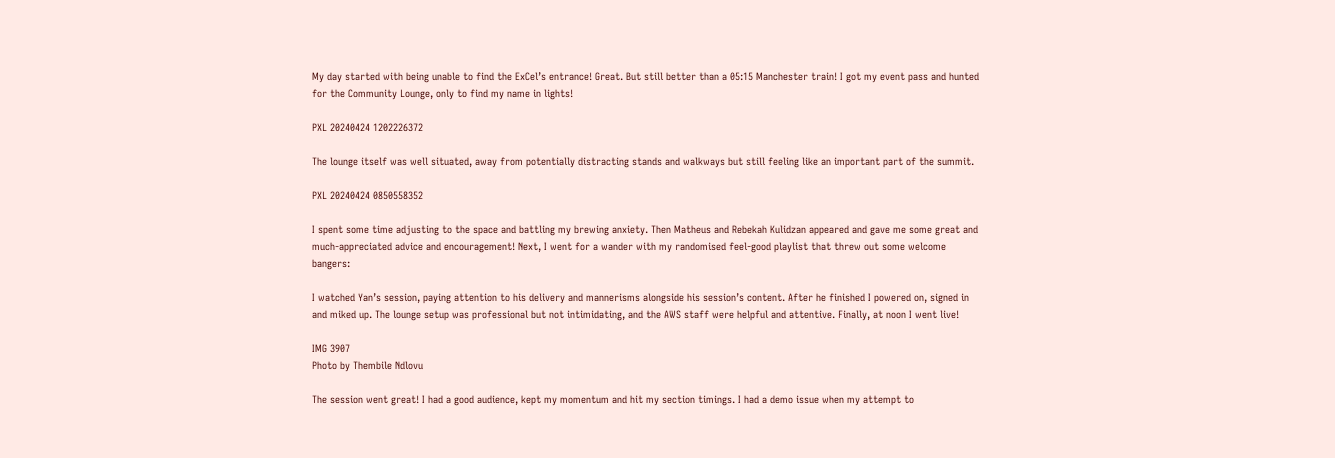My day started with being unable to find the ExCel’s entrance! Great. But still better than a 05:15 Manchester train! I got my event pass and hunted for the Community Lounge, only to find my name in lights!

PXL 20240424 1202226372

The lounge itself was well situated, away from potentially distracting stands and walkways but still feeling like an important part of the summit.

PXL 20240424 0850558352

I spent some time adjusting to the space and battling my brewing anxiety. Then Matheus and Rebekah Kulidzan appeared and gave me some great and much-appreciated advice and encouragement! Next, I went for a wander with my randomised feel-good playlist that threw out some welcome bangers:

I watched Yan’s session, paying attention to his delivery and mannerisms alongside his session’s content. After he finished I powered on, signed in and miked up. The lounge setup was professional but not intimidating, and the AWS staff were helpful and attentive. Finally, at noon I went live!

IMG 3907
Photo by Thembile Ndlovu

The session went great! I had a good audience, kept my momentum and hit my section timings. I had a demo issue when my attempt to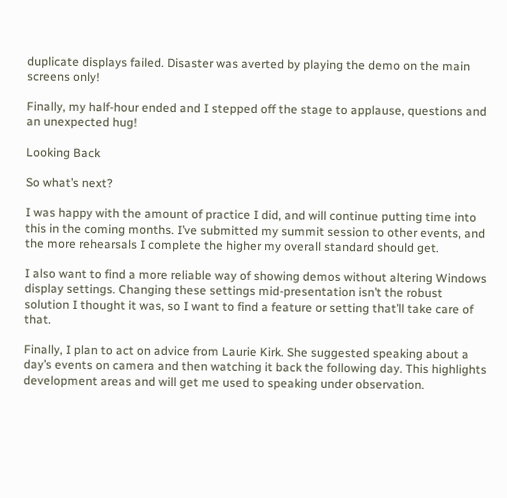duplicate displays failed. Disaster was averted by playing the demo on the main screens only!

Finally, my half-hour ended and I stepped off the stage to applause, questions and an unexpected hug!

Looking Back

So what’s next?

I was happy with the amount of practice I did, and will continue putting time into this in the coming months. I’ve submitted my summit session to other events, and the more rehearsals I complete the higher my overall standard should get.

I also want to find a more reliable way of showing demos without altering Windows display settings. Changing these settings mid-presentation isn’t the robust solution I thought it was, so I want to find a feature or setting that’ll take care of that.

Finally, I plan to act on advice from Laurie Kirk. She suggested speaking about a day’s events on camera and then watching it back the following day. This highlights development areas and will get me used to speaking under observation.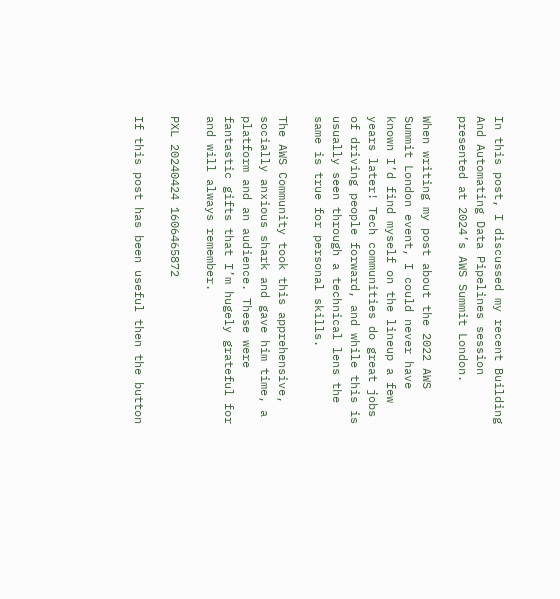In this post, I discussed my recent Building And Automating Data Pipelines session presented at 2024’s AWS Summit London.

When writing my post about the 2022 AWS Summit London event, I could never have known I’d find myself on the lineup a few years later! Tech communities do great jobs of driving people forward, and while this is usually seen through a technical lens the same is true for personal skills.

The AWS Community took this apprehensive, socially anxious shark and gave him time, a platform and an audience. These were fantastic gifts that I’m hugely grateful for and will always remember.

PXL 20240424 1606465872

If this post has been useful then the button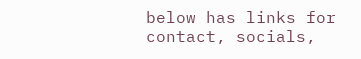below has links for contact, socials,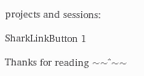projects and sessions:

SharkLinkButton 1

Thanks for reading ~~^~~